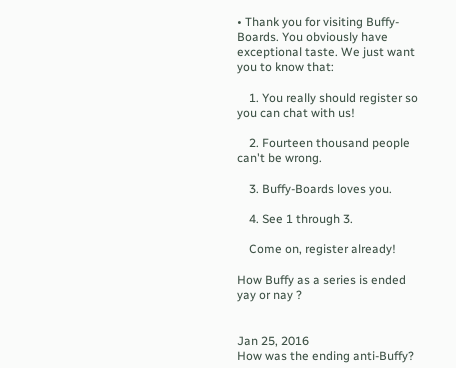• Thank you for visiting Buffy-Boards. You obviously have exceptional taste. We just want you to know that:

    1. You really should register so you can chat with us!

    2. Fourteen thousand people can't be wrong.

    3. Buffy-Boards loves you.

    4. See 1 through 3.

    Come on, register already!

How Buffy as a series is ended yay or nay ?


Jan 25, 2016
How was the ending anti-Buffy?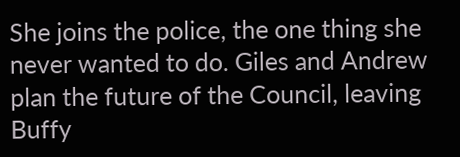She joins the police, the one thing she never wanted to do. Giles and Andrew plan the future of the Council, leaving Buffy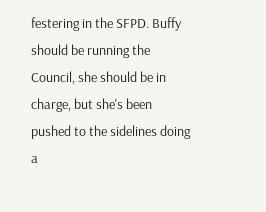festering in the SFPD. Buffy should be running the Council, she should be in charge, but she's been pushed to the sidelines doing a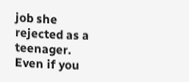job she rejected as a teenager. Even if you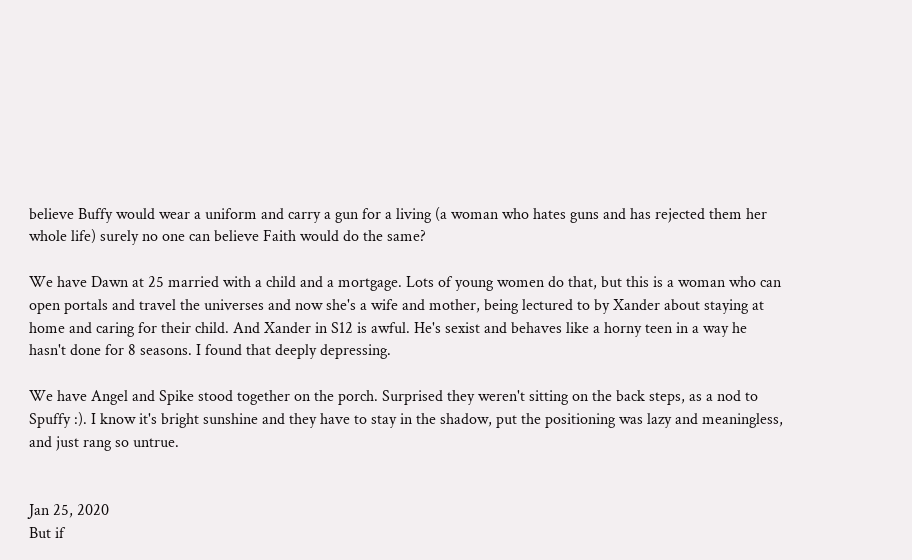believe Buffy would wear a uniform and carry a gun for a living (a woman who hates guns and has rejected them her whole life) surely no one can believe Faith would do the same?

We have Dawn at 25 married with a child and a mortgage. Lots of young women do that, but this is a woman who can open portals and travel the universes and now she's a wife and mother, being lectured to by Xander about staying at home and caring for their child. And Xander in S12 is awful. He's sexist and behaves like a horny teen in a way he hasn't done for 8 seasons. I found that deeply depressing.

We have Angel and Spike stood together on the porch. Surprised they weren't sitting on the back steps, as a nod to Spuffy :). I know it's bright sunshine and they have to stay in the shadow, put the positioning was lazy and meaningless, and just rang so untrue.


Jan 25, 2020
But if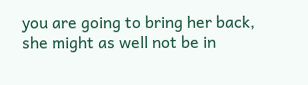you are going to bring her back, she might as well not be in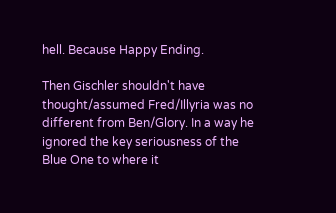hell. Because Happy Ending.

Then Gischler shouldn't have thought/assumed Fred/Illyria was no different from Ben/Glory. In a way he ignored the key seriousness of the Blue One to where it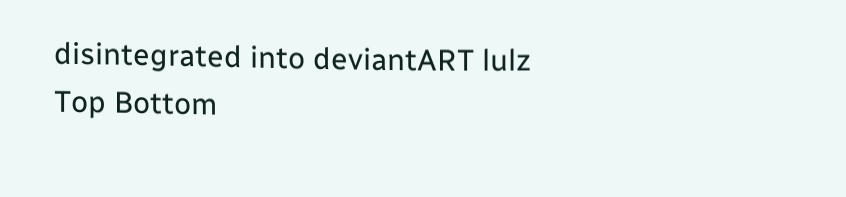disintegrated into deviantART lulz
Top Bottom